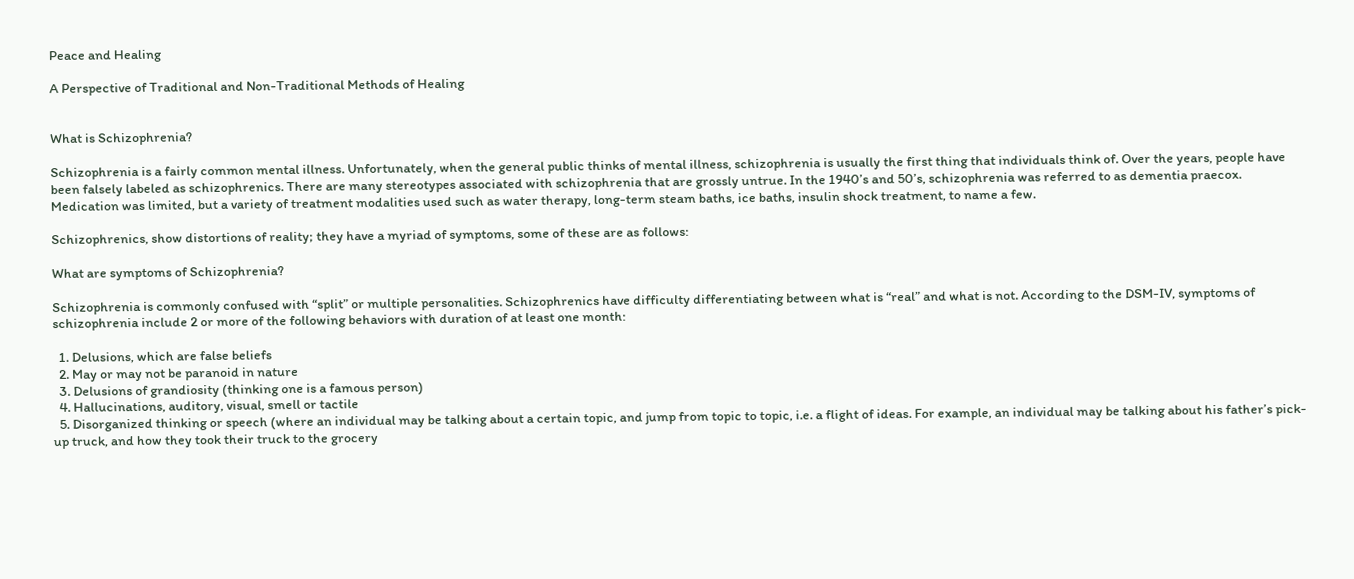Peace and Healing

A Perspective of Traditional and Non-Traditional Methods of Healing


What is Schizophrenia?

Schizophrenia is a fairly common mental illness. Unfortunately, when the general public thinks of mental illness, schizophrenia is usually the first thing that individuals think of. Over the years, people have been falsely labeled as schizophrenics. There are many stereotypes associated with schizophrenia that are grossly untrue. In the 1940’s and 50’s, schizophrenia was referred to as dementia praecox. Medication was limited, but a variety of treatment modalities used such as water therapy, long-term steam baths, ice baths, insulin shock treatment, to name a few.

Schizophrenics, show distortions of reality; they have a myriad of symptoms, some of these are as follows:

What are symptoms of Schizophrenia?

Schizophrenia is commonly confused with “split” or multiple personalities. Schizophrenics have difficulty differentiating between what is “real” and what is not. According to the DSM-IV, symptoms of schizophrenia include 2 or more of the following behaviors with duration of at least one month:

  1. Delusions, which are false beliefs
  2. May or may not be paranoid in nature
  3. Delusions of grandiosity (thinking one is a famous person)
  4. Hallucinations, auditory, visual, smell or tactile
  5. Disorganized thinking or speech (where an individual may be talking about a certain topic, and jump from topic to topic, i.e. a flight of ideas. For example, an individual may be talking about his father’s pick-up truck, and how they took their truck to the grocery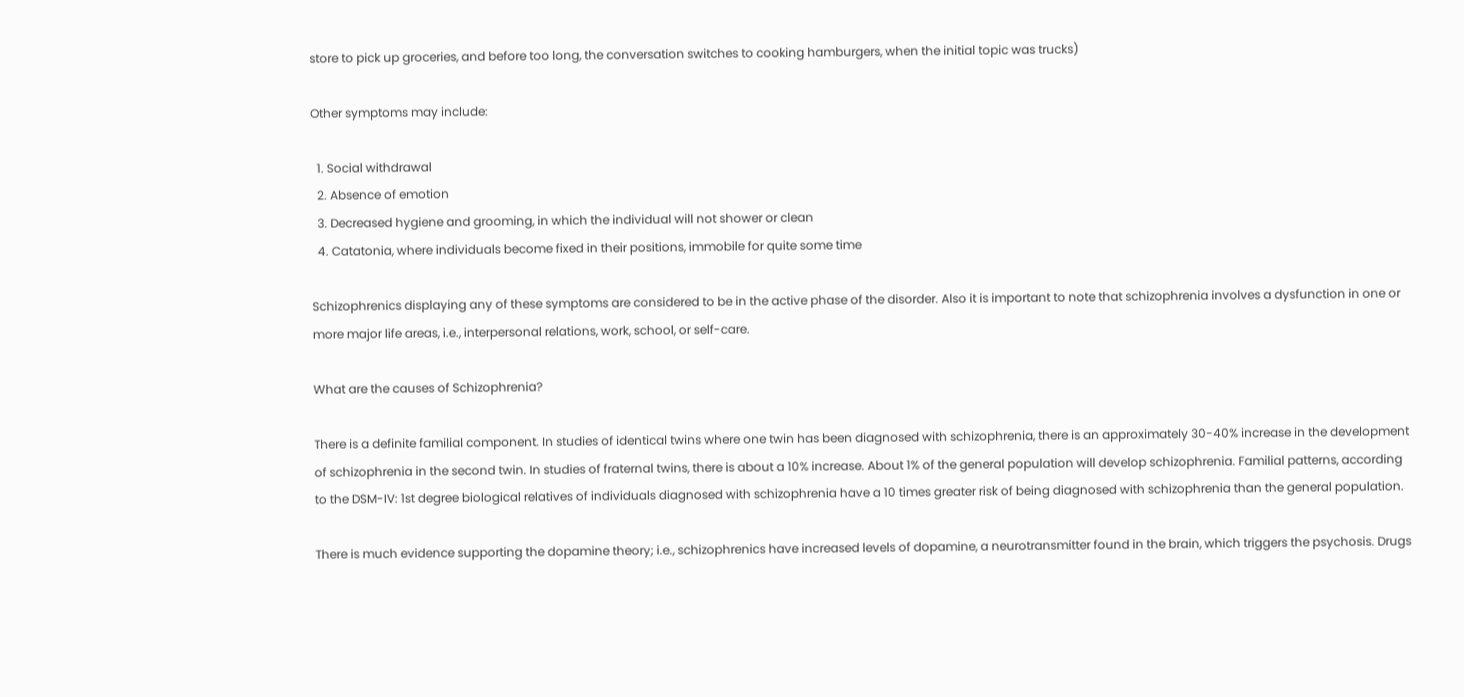store to pick up groceries, and before too long, the conversation switches to cooking hamburgers, when the initial topic was trucks)

Other symptoms may include:

  1. Social withdrawal
  2. Absence of emotion
  3. Decreased hygiene and grooming, in which the individual will not shower or clean
  4. Catatonia, where individuals become fixed in their positions, immobile for quite some time

Schizophrenics displaying any of these symptoms are considered to be in the active phase of the disorder. Also it is important to note that schizophrenia involves a dysfunction in one or more major life areas, i.e., interpersonal relations, work, school, or self-care.

What are the causes of Schizophrenia?

There is a definite familial component. In studies of identical twins where one twin has been diagnosed with schizophrenia, there is an approximately 30-40% increase in the development of schizophrenia in the second twin. In studies of fraternal twins, there is about a 10% increase. About 1% of the general population will develop schizophrenia. Familial patterns, according to the DSM-IV: 1st degree biological relatives of individuals diagnosed with schizophrenia have a 10 times greater risk of being diagnosed with schizophrenia than the general population.

There is much evidence supporting the dopamine theory; i.e., schizophrenics have increased levels of dopamine, a neurotransmitter found in the brain, which triggers the psychosis. Drugs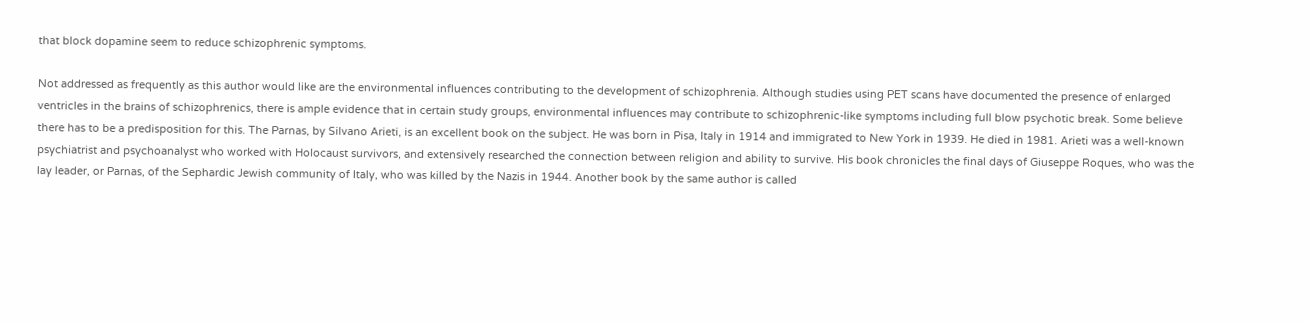that block dopamine seem to reduce schizophrenic symptoms.

Not addressed as frequently as this author would like are the environmental influences contributing to the development of schizophrenia. Although studies using PET scans have documented the presence of enlarged ventricles in the brains of schizophrenics, there is ample evidence that in certain study groups, environmental influences may contribute to schizophrenic-like symptoms including full blow psychotic break. Some believe there has to be a predisposition for this. The Parnas, by Silvano Arieti, is an excellent book on the subject. He was born in Pisa, Italy in 1914 and immigrated to New York in 1939. He died in 1981. Arieti was a well-known psychiatrist and psychoanalyst who worked with Holocaust survivors, and extensively researched the connection between religion and ability to survive. His book chronicles the final days of Giuseppe Roques, who was the lay leader, or Parnas, of the Sephardic Jewish community of Italy, who was killed by the Nazis in 1944. Another book by the same author is called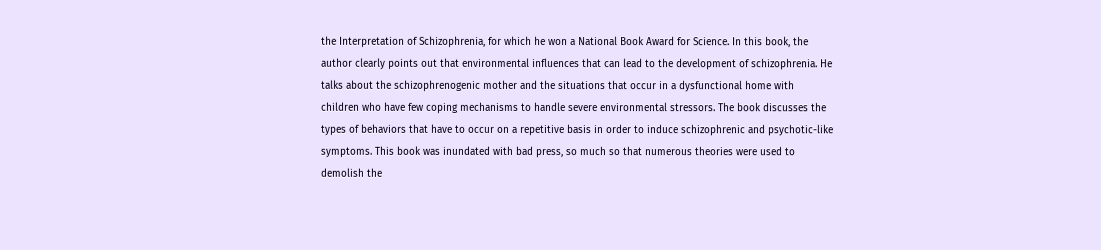the Interpretation of Schizophrenia, for which he won a National Book Award for Science. In this book, the author clearly points out that environmental influences that can lead to the development of schizophrenia. He talks about the schizophrenogenic mother and the situations that occur in a dysfunctional home with children who have few coping mechanisms to handle severe environmental stressors. The book discusses the types of behaviors that have to occur on a repetitive basis in order to induce schizophrenic and psychotic-like symptoms. This book was inundated with bad press, so much so that numerous theories were used to demolish the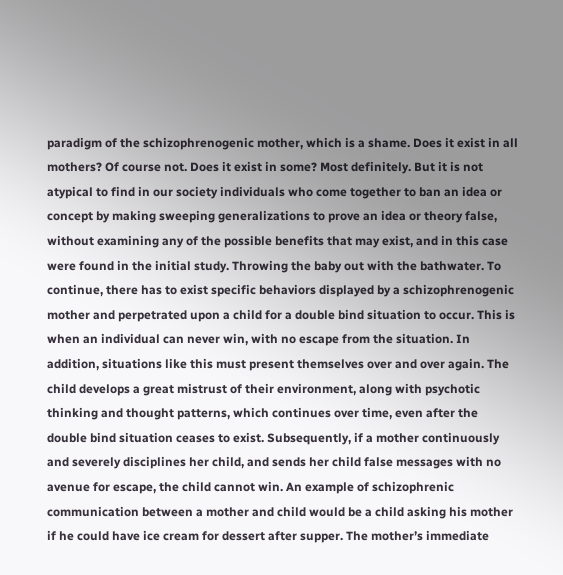paradigm of the schizophrenogenic mother, which is a shame. Does it exist in all mothers? Of course not. Does it exist in some? Most definitely. But it is not atypical to find in our society individuals who come together to ban an idea or concept by making sweeping generalizations to prove an idea or theory false, without examining any of the possible benefits that may exist, and in this case were found in the initial study. Throwing the baby out with the bathwater. To continue, there has to exist specific behaviors displayed by a schizophrenogenic mother and perpetrated upon a child for a double bind situation to occur. This is when an individual can never win, with no escape from the situation. In addition, situations like this must present themselves over and over again. The child develops a great mistrust of their environment, along with psychotic thinking and thought patterns, which continues over time, even after the double bind situation ceases to exist. Subsequently, if a mother continuously and severely disciplines her child, and sends her child false messages with no avenue for escape, the child cannot win. An example of schizophrenic communication between a mother and child would be a child asking his mother if he could have ice cream for dessert after supper. The mother’s immediate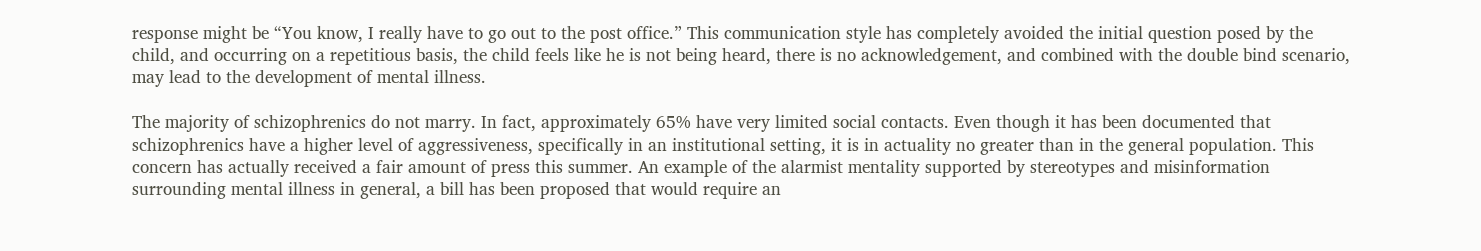response might be “You know, I really have to go out to the post office.” This communication style has completely avoided the initial question posed by the child, and occurring on a repetitious basis, the child feels like he is not being heard, there is no acknowledgement, and combined with the double bind scenario, may lead to the development of mental illness.

The majority of schizophrenics do not marry. In fact, approximately 65% have very limited social contacts. Even though it has been documented that schizophrenics have a higher level of aggressiveness, specifically in an institutional setting, it is in actuality no greater than in the general population. This concern has actually received a fair amount of press this summer. An example of the alarmist mentality supported by stereotypes and misinformation surrounding mental illness in general, a bill has been proposed that would require an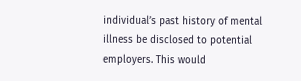individual’s past history of mental illness be disclosed to potential employers. This would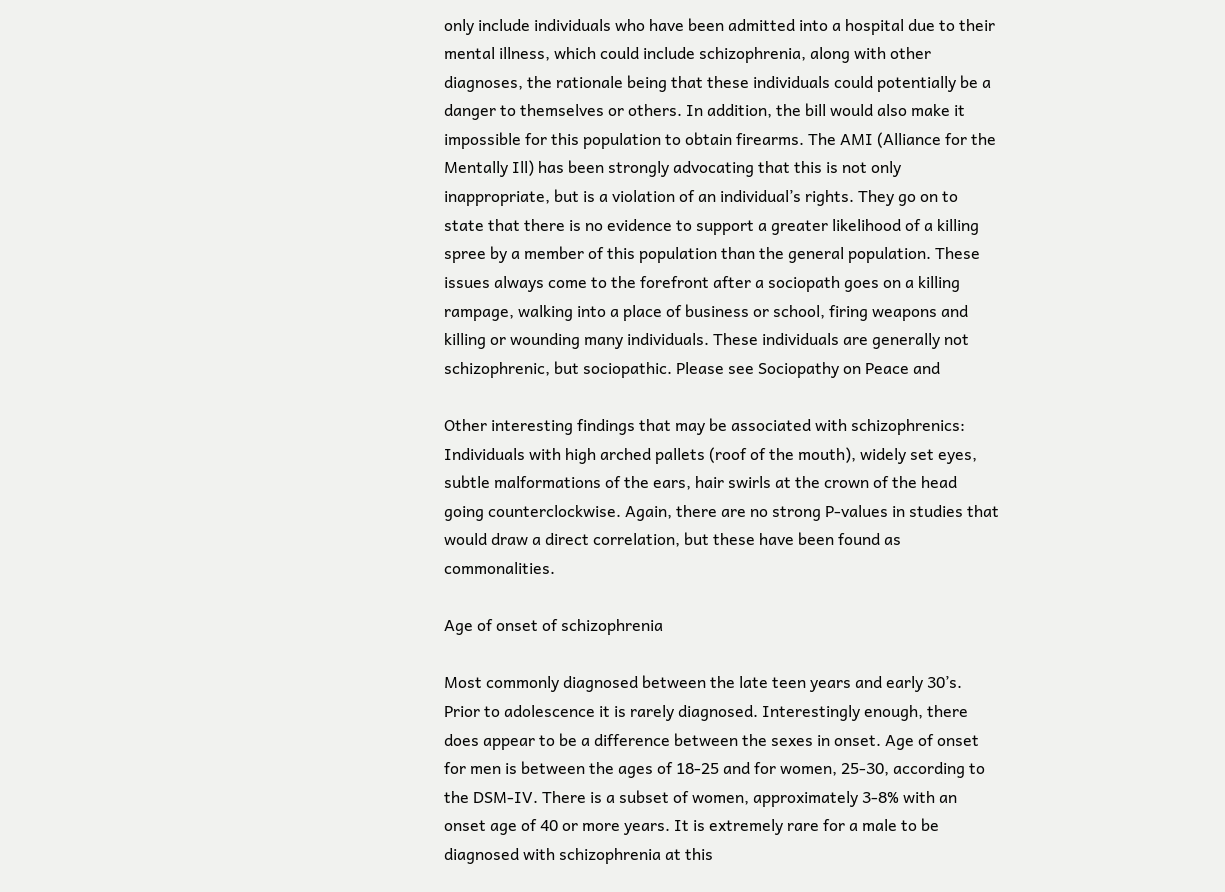only include individuals who have been admitted into a hospital due to their mental illness, which could include schizophrenia, along with other diagnoses, the rationale being that these individuals could potentially be a danger to themselves or others. In addition, the bill would also make it impossible for this population to obtain firearms. The AMI (Alliance for the Mentally Ill) has been strongly advocating that this is not only inappropriate, but is a violation of an individual’s rights. They go on to state that there is no evidence to support a greater likelihood of a killing spree by a member of this population than the general population. These issues always come to the forefront after a sociopath goes on a killing rampage, walking into a place of business or school, firing weapons and killing or wounding many individuals. These individuals are generally not schizophrenic, but sociopathic. Please see Sociopathy on Peace and

Other interesting findings that may be associated with schizophrenics: Individuals with high arched pallets (roof of the mouth), widely set eyes, subtle malformations of the ears, hair swirls at the crown of the head going counterclockwise. Again, there are no strong P-values in studies that would draw a direct correlation, but these have been found as commonalities.

Age of onset of schizophrenia

Most commonly diagnosed between the late teen years and early 30’s. Prior to adolescence it is rarely diagnosed. Interestingly enough, there does appear to be a difference between the sexes in onset. Age of onset for men is between the ages of 18-25 and for women, 25-30, according to the DSM-IV. There is a subset of women, approximately 3-8% with an onset age of 40 or more years. It is extremely rare for a male to be diagnosed with schizophrenia at this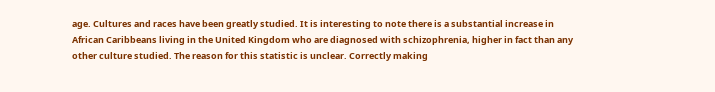age. Cultures and races have been greatly studied. It is interesting to note there is a substantial increase in African Caribbeans living in the United Kingdom who are diagnosed with schizophrenia, higher in fact than any other culture studied. The reason for this statistic is unclear. Correctly making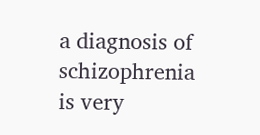a diagnosis of schizophrenia is very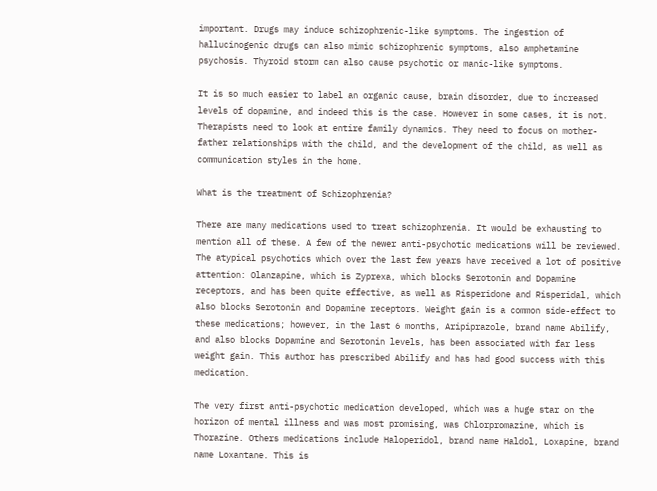important. Drugs may induce schizophrenic-like symptoms. The ingestion of hallucinogenic drugs can also mimic schizophrenic symptoms, also amphetamine psychosis. Thyroid storm can also cause psychotic or manic-like symptoms.

It is so much easier to label an organic cause, brain disorder, due to increased levels of dopamine, and indeed this is the case. However in some cases, it is not. Therapists need to look at entire family dynamics. They need to focus on mother-father relationships with the child, and the development of the child, as well as communication styles in the home.

What is the treatment of Schizophrenia?

There are many medications used to treat schizophrenia. It would be exhausting to mention all of these. A few of the newer anti-psychotic medications will be reviewed. The atypical psychotics which over the last few years have received a lot of positive attention: Olanzapine, which is Zyprexa, which blocks Serotonin and Dopamine receptors, and has been quite effective, as well as Risperidone and Risperidal, which also blocks Serotonin and Dopamine receptors. Weight gain is a common side-effect to these medications; however, in the last 6 months, Aripiprazole, brand name Abilify, and also blocks Dopamine and Serotonin levels, has been associated with far less weight gain. This author has prescribed Abilify and has had good success with this medication.

The very first anti-psychotic medication developed, which was a huge star on the horizon of mental illness and was most promising, was Chlorpromazine, which is Thorazine. Others medications include Haloperidol, brand name Haldol, Loxapine, brand name Loxantane. This is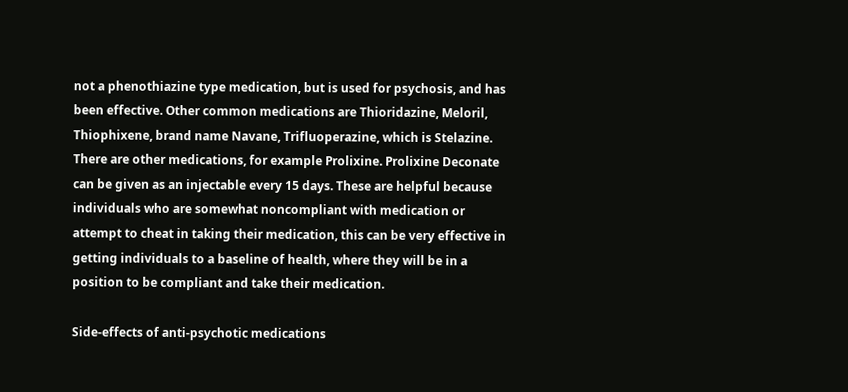not a phenothiazine type medication, but is used for psychosis, and has been effective. Other common medications are Thioridazine, Meloril, Thiophixene, brand name Navane, Trifluoperazine, which is Stelazine. There are other medications, for example Prolixine. Prolixine Deconate can be given as an injectable every 15 days. These are helpful because individuals who are somewhat noncompliant with medication or attempt to cheat in taking their medication, this can be very effective in getting individuals to a baseline of health, where they will be in a position to be compliant and take their medication.

Side-effects of anti-psychotic medications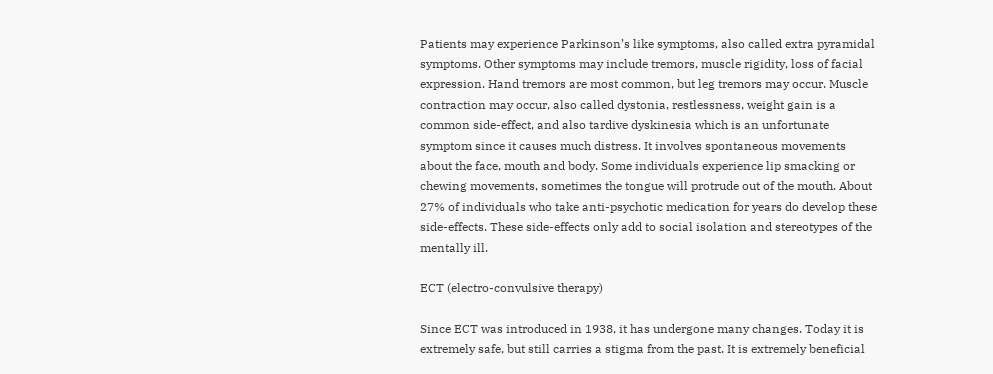Patients may experience Parkinson’s like symptoms, also called extra pyramidal symptoms. Other symptoms may include tremors, muscle rigidity, loss of facial expression. Hand tremors are most common, but leg tremors may occur. Muscle contraction may occur, also called dystonia, restlessness, weight gain is a common side-effect, and also tardive dyskinesia which is an unfortunate symptom since it causes much distress. It involves spontaneous movements about the face, mouth and body. Some individuals experience lip smacking or chewing movements, sometimes the tongue will protrude out of the mouth. About 27% of individuals who take anti-psychotic medication for years do develop these side-effects. These side-effects only add to social isolation and stereotypes of the mentally ill.

ECT (electro-convulsive therapy)

Since ECT was introduced in 1938, it has undergone many changes. Today it is extremely safe, but still carries a stigma from the past. It is extremely beneficial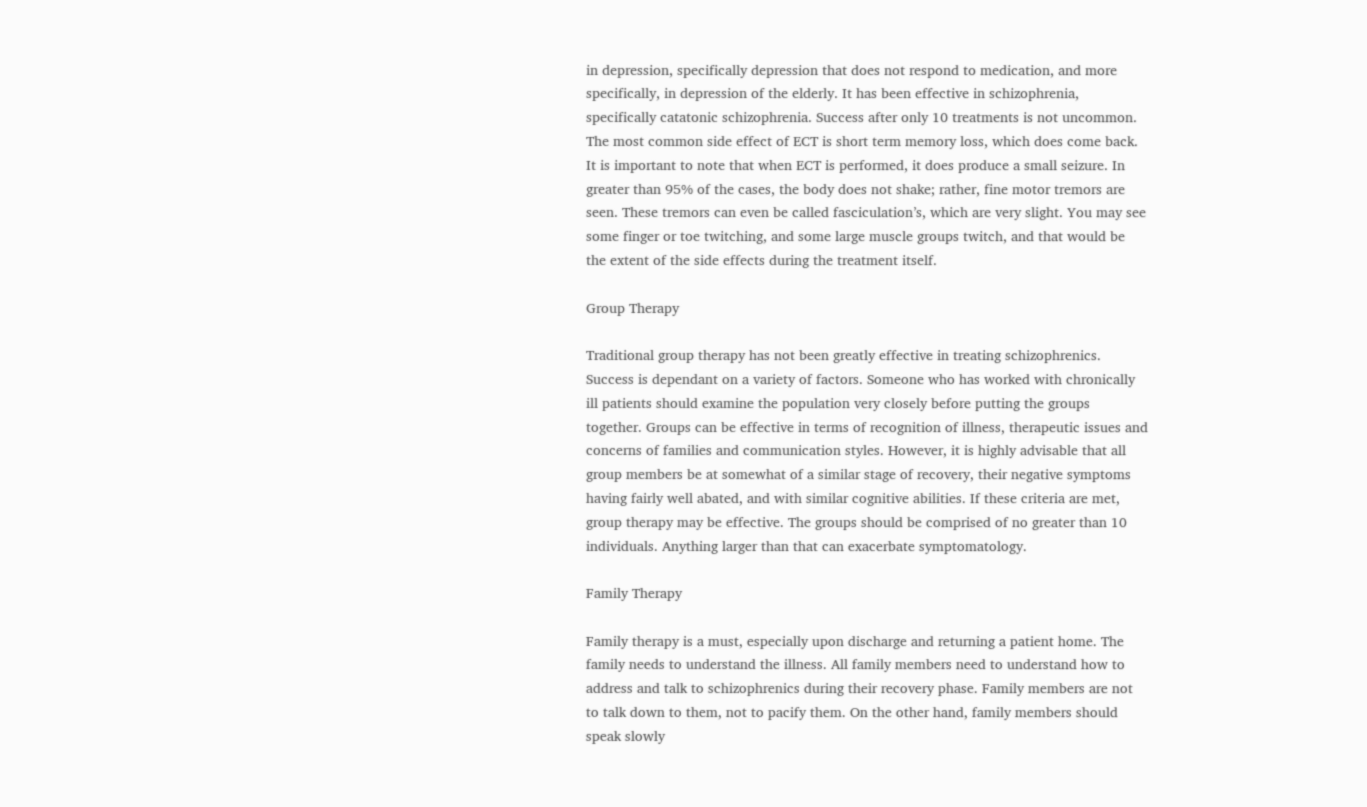in depression, specifically depression that does not respond to medication, and more specifically, in depression of the elderly. It has been effective in schizophrenia, specifically catatonic schizophrenia. Success after only 10 treatments is not uncommon. The most common side effect of ECT is short term memory loss, which does come back. It is important to note that when ECT is performed, it does produce a small seizure. In greater than 95% of the cases, the body does not shake; rather, fine motor tremors are seen. These tremors can even be called fasciculation’s, which are very slight. You may see some finger or toe twitching, and some large muscle groups twitch, and that would be the extent of the side effects during the treatment itself.

Group Therapy

Traditional group therapy has not been greatly effective in treating schizophrenics. Success is dependant on a variety of factors. Someone who has worked with chronically ill patients should examine the population very closely before putting the groups together. Groups can be effective in terms of recognition of illness, therapeutic issues and concerns of families and communication styles. However, it is highly advisable that all group members be at somewhat of a similar stage of recovery, their negative symptoms having fairly well abated, and with similar cognitive abilities. If these criteria are met, group therapy may be effective. The groups should be comprised of no greater than 10 individuals. Anything larger than that can exacerbate symptomatology.

Family Therapy

Family therapy is a must, especially upon discharge and returning a patient home. The family needs to understand the illness. All family members need to understand how to address and talk to schizophrenics during their recovery phase. Family members are not to talk down to them, not to pacify them. On the other hand, family members should speak slowly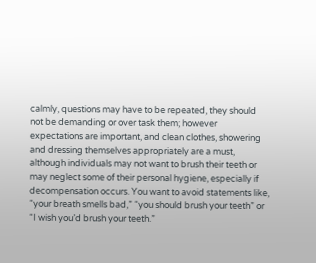calmly, questions may have to be repeated, they should not be demanding or over task them; however expectations are important, and clean clothes, showering and dressing themselves appropriately are a must, although individuals may not want to brush their teeth or may neglect some of their personal hygiene, especially if decompensation occurs. You want to avoid statements like, “your breath smells bad,” “you should brush your teeth” or “I wish you’d brush your teeth.”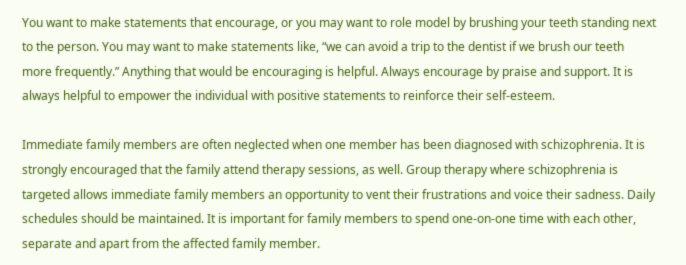You want to make statements that encourage, or you may want to role model by brushing your teeth standing next to the person. You may want to make statements like, “we can avoid a trip to the dentist if we brush our teeth more frequently.” Anything that would be encouraging is helpful. Always encourage by praise and support. It is always helpful to empower the individual with positive statements to reinforce their self-esteem.

Immediate family members are often neglected when one member has been diagnosed with schizophrenia. It is strongly encouraged that the family attend therapy sessions, as well. Group therapy where schizophrenia is targeted allows immediate family members an opportunity to vent their frustrations and voice their sadness. Daily schedules should be maintained. It is important for family members to spend one-on-one time with each other, separate and apart from the affected family member.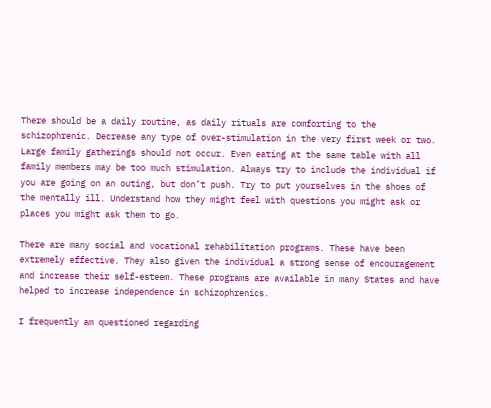There should be a daily routine, as daily rituals are comforting to the schizophrenic. Decrease any type of over-stimulation in the very first week or two. Large family gatherings should not occur. Even eating at the same table with all family members may be too much stimulation. Always try to include the individual if you are going on an outing, but don’t push. Try to put yourselves in the shoes of the mentally ill. Understand how they might feel with questions you might ask or places you might ask them to go.

There are many social and vocational rehabilitation programs. These have been extremely effective. They also given the individual a strong sense of encouragement and increase their self-esteem. These programs are available in many States and have helped to increase independence in schizophrenics.

I frequently am questioned regarding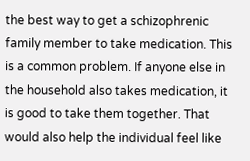the best way to get a schizophrenic family member to take medication. This is a common problem. If anyone else in the household also takes medication, it is good to take them together. That would also help the individual feel like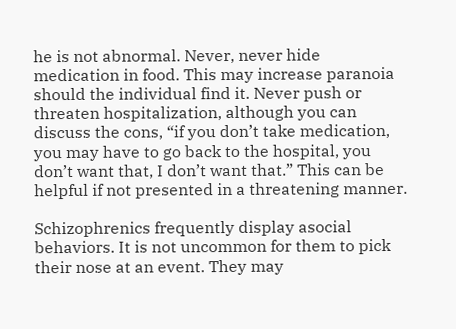he is not abnormal. Never, never hide medication in food. This may increase paranoia should the individual find it. Never push or threaten hospitalization, although you can discuss the cons, “if you don’t take medication, you may have to go back to the hospital, you don’t want that, I don’t want that.” This can be helpful if not presented in a threatening manner.

Schizophrenics frequently display asocial behaviors. It is not uncommon for them to pick their nose at an event. They may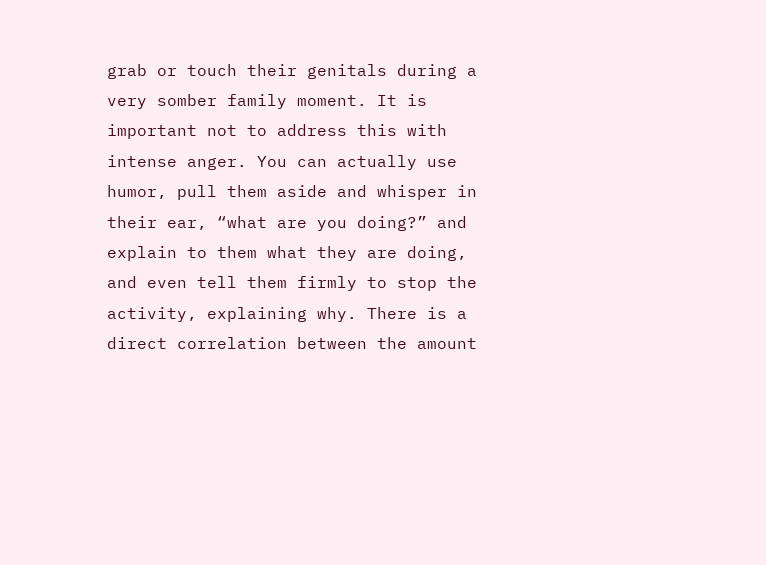grab or touch their genitals during a very somber family moment. It is important not to address this with intense anger. You can actually use humor, pull them aside and whisper in their ear, “what are you doing?” and explain to them what they are doing, and even tell them firmly to stop the activity, explaining why. There is a direct correlation between the amount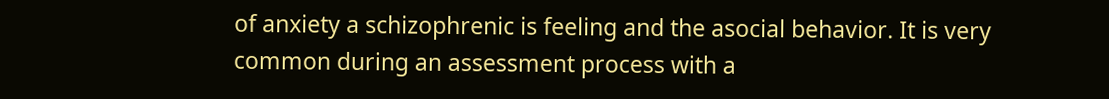of anxiety a schizophrenic is feeling and the asocial behavior. It is very common during an assessment process with a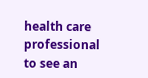health care professional to see an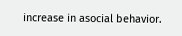increase in asocial behavior.